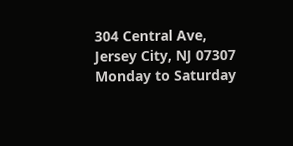304 Central Ave, Jersey City, NJ 07307
Monday to Saturday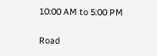10:00 AM to 5:00 PM

Road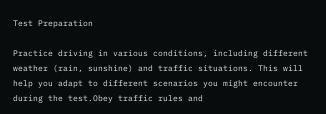Test Preparation

Practice driving in various conditions, including different weather (rain, sunshine) and traffic situations. This will help you adapt to different scenarios you might encounter during the test.Obey traffic rules and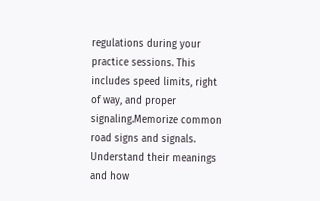regulations during your practice sessions. This includes speed limits, right of way, and proper signaling.Memorize common road signs and signals. Understand their meanings and how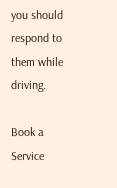you should respond to them while driving.

Book a Service